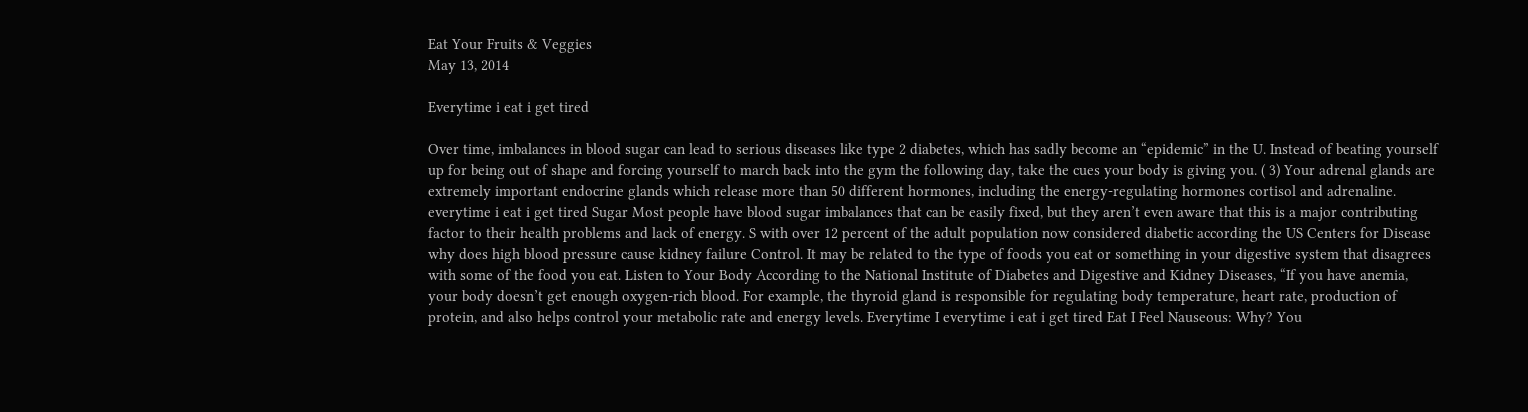Eat Your Fruits & Veggies
May 13, 2014

Everytime i eat i get tired

Over time, imbalances in blood sugar can lead to serious diseases like type 2 diabetes, which has sadly become an “epidemic” in the U. Instead of beating yourself up for being out of shape and forcing yourself to march back into the gym the following day, take the cues your body is giving you. ( 3) Your adrenal glands are extremely important endocrine glands which release more than 50 different hormones, including the energy-regulating hormones cortisol and adrenaline. everytime i eat i get tired Sugar Most people have blood sugar imbalances that can be easily fixed, but they aren’t even aware that this is a major contributing factor to their health problems and lack of energy. S with over 12 percent of the adult population now considered diabetic according the US Centers for Disease why does high blood pressure cause kidney failure Control. It may be related to the type of foods you eat or something in your digestive system that disagrees with some of the food you eat. Listen to Your Body According to the National Institute of Diabetes and Digestive and Kidney Diseases, “If you have anemia, your body doesn’t get enough oxygen-rich blood. For example, the thyroid gland is responsible for regulating body temperature, heart rate, production of protein, and also helps control your metabolic rate and energy levels. Everytime I everytime i eat i get tired Eat I Feel Nauseous: Why? You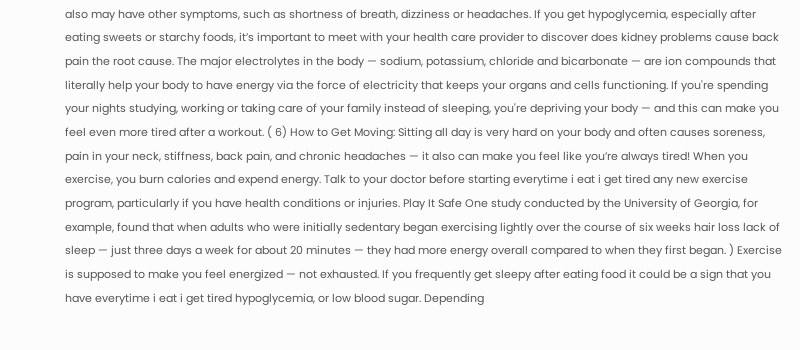also may have other symptoms, such as shortness of breath, dizziness or headaches. If you get hypoglycemia, especially after eating sweets or starchy foods, it’s important to meet with your health care provider to discover does kidney problems cause back pain the root cause. The major electrolytes in the body — sodium, potassium, chloride and bicarbonate — are ion compounds that literally help your body to have energy via the force of electricity that keeps your organs and cells functioning. If you're spending your nights studying, working or taking care of your family instead of sleeping, you're depriving your body — and this can make you feel even more tired after a workout. ( 6) How to Get Moving: Sitting all day is very hard on your body and often causes soreness, pain in your neck, stiffness, back pain, and chronic headaches — it also can make you feel like you’re always tired! When you exercise, you burn calories and expend energy. Talk to your doctor before starting everytime i eat i get tired any new exercise program, particularly if you have health conditions or injuries. Play It Safe One study conducted by the University of Georgia, for example, found that when adults who were initially sedentary began exercising lightly over the course of six weeks hair loss lack of sleep — just three days a week for about 20 minutes — they had more energy overall compared to when they first began. ) Exercise is supposed to make you feel energized — not exhausted. If you frequently get sleepy after eating food it could be a sign that you have everytime i eat i get tired hypoglycemia, or low blood sugar. Depending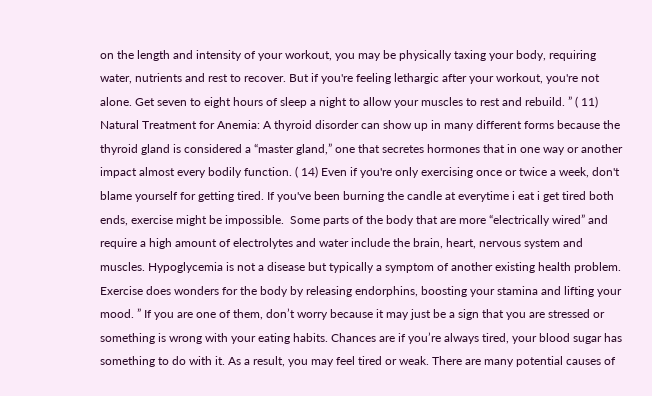on the length and intensity of your workout, you may be physically taxing your body, requiring water, nutrients and rest to recover. But if you're feeling lethargic after your workout, you're not alone. Get seven to eight hours of sleep a night to allow your muscles to rest and rebuild. ” ( 11) Natural Treatment for Anemia: A thyroid disorder can show up in many different forms because the thyroid gland is considered a “master gland,” one that secretes hormones that in one way or another impact almost every bodily function. ( 14) Even if you're only exercising once or twice a week, don't blame yourself for getting tired. If you've been burning the candle at everytime i eat i get tired both ends, exercise might be impossible.  Some parts of the body that are more “electrically wired” and require a high amount of electrolytes and water include the brain, heart, nervous system and muscles. Hypoglycemia is not a disease but typically a symptom of another existing health problem. Exercise does wonders for the body by releasing endorphins, boosting your stamina and lifting your mood. ” If you are one of them, don’t worry because it may just be a sign that you are stressed or something is wrong with your eating habits. Chances are if you’re always tired, your blood sugar has something to do with it. As a result, you may feel tired or weak. There are many potential causes of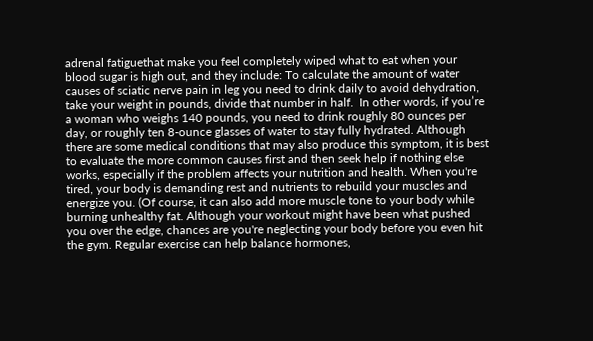adrenal fatiguethat make you feel completely wiped what to eat when your blood sugar is high out, and they include: To calculate the amount of water causes of sciatic nerve pain in leg you need to drink daily to avoid dehydration, take your weight in pounds, divide that number in half.  In other words, if you’re a woman who weighs 140 pounds, you need to drink roughly 80 ounces per day, or roughly ten 8-ounce glasses of water to stay fully hydrated. Although there are some medical conditions that may also produce this symptom, it is best to evaluate the more common causes first and then seek help if nothing else works, especially if the problem affects your nutrition and health. When you're tired, your body is demanding rest and nutrients to rebuild your muscles and energize you. (Of course, it can also add more muscle tone to your body while burning unhealthy fat. Although your workout might have been what pushed you over the edge, chances are you're neglecting your body before you even hit the gym. Regular exercise can help balance hormones,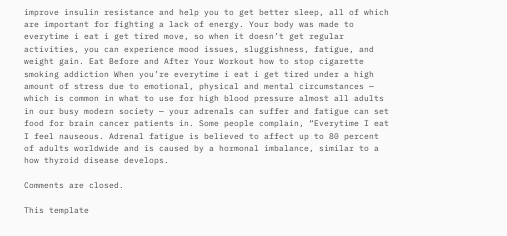improve insulin resistance and help you to get better sleep, all of which are important for fighting a lack of energy. Your body was made to everytime i eat i get tired move, so when it doesn’t get regular activities, you can experience mood issues, sluggishness, fatigue, and weight gain. Eat Before and After Your Workout how to stop cigarette smoking addiction When you’re everytime i eat i get tired under a high amount of stress due to emotional, physical and mental circumstances — which is common in what to use for high blood pressure almost all adults in our busy modern society — your adrenals can suffer and fatigue can set food for brain cancer patients in. Some people complain, “Everytime I eat I feel nauseous. Adrenal fatigue is believed to affect up to 80 percent of adults worldwide and is caused by a hormonal imbalance, similar to a how thyroid disease develops.

Comments are closed.

This template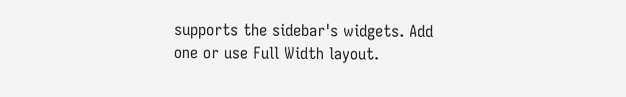supports the sidebar's widgets. Add one or use Full Width layout.